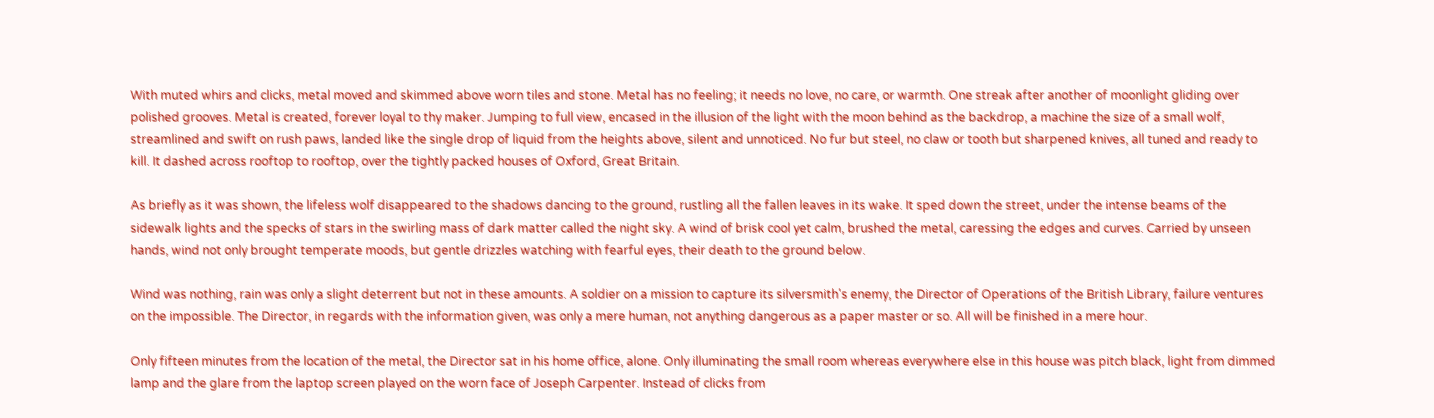With muted whirs and clicks, metal moved and skimmed above worn tiles and stone. Metal has no feeling; it needs no love, no care, or warmth. One streak after another of moonlight gliding over polished grooves. Metal is created, forever loyal to thy maker. Jumping to full view, encased in the illusion of the light with the moon behind as the backdrop, a machine the size of a small wolf, streamlined and swift on rush paws, landed like the single drop of liquid from the heights above, silent and unnoticed. No fur but steel, no claw or tooth but sharpened knives, all tuned and ready to kill. It dashed across rooftop to rooftop, over the tightly packed houses of Oxford, Great Britain.

As briefly as it was shown, the lifeless wolf disappeared to the shadows dancing to the ground, rustling all the fallen leaves in its wake. It sped down the street, under the intense beams of the sidewalk lights and the specks of stars in the swirling mass of dark matter called the night sky. A wind of brisk cool yet calm, brushed the metal, caressing the edges and curves. Carried by unseen hands, wind not only brought temperate moods, but gentle drizzles watching with fearful eyes, their death to the ground below.

Wind was nothing, rain was only a slight deterrent but not in these amounts. A soldier on a mission to capture its silversmith's enemy, the Director of Operations of the British Library, failure ventures on the impossible. The Director, in regards with the information given, was only a mere human, not anything dangerous as a paper master or so. All will be finished in a mere hour.

Only fifteen minutes from the location of the metal, the Director sat in his home office, alone. Only illuminating the small room whereas everywhere else in this house was pitch black, light from dimmed lamp and the glare from the laptop screen played on the worn face of Joseph Carpenter. Instead of clicks from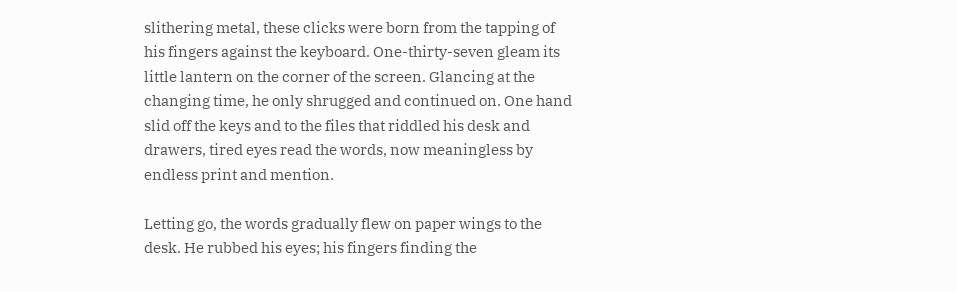slithering metal, these clicks were born from the tapping of his fingers against the keyboard. One-thirty-seven gleam its little lantern on the corner of the screen. Glancing at the changing time, he only shrugged and continued on. One hand slid off the keys and to the files that riddled his desk and drawers, tired eyes read the words, now meaningless by endless print and mention.

Letting go, the words gradually flew on paper wings to the desk. He rubbed his eyes; his fingers finding the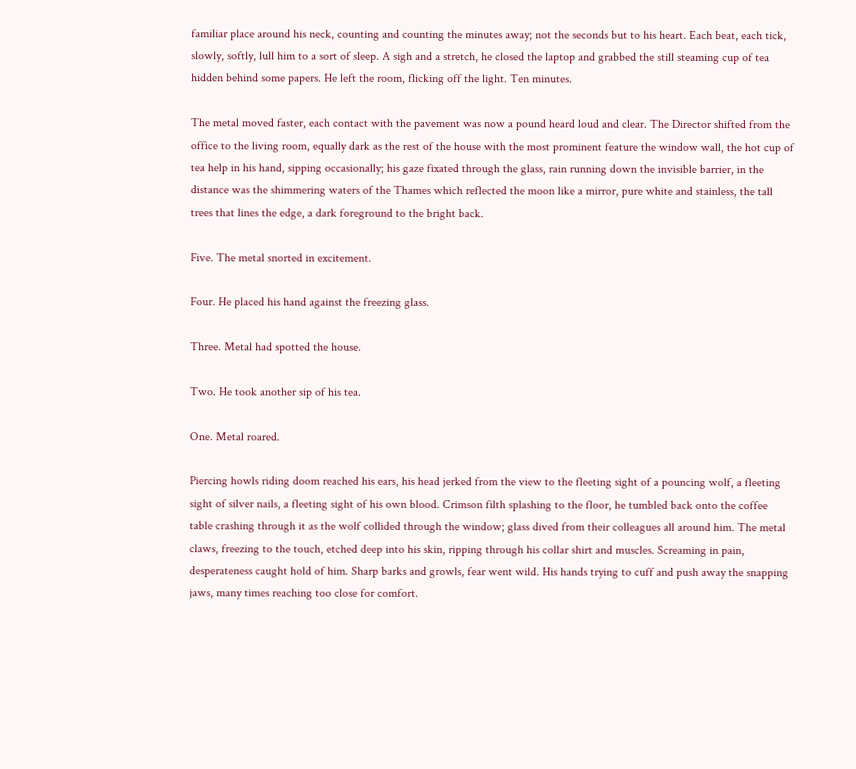familiar place around his neck, counting and counting the minutes away; not the seconds but to his heart. Each beat, each tick, slowly, softly, lull him to a sort of sleep. A sigh and a stretch, he closed the laptop and grabbed the still steaming cup of tea hidden behind some papers. He left the room, flicking off the light. Ten minutes.

The metal moved faster, each contact with the pavement was now a pound heard loud and clear. The Director shifted from the office to the living room, equally dark as the rest of the house with the most prominent feature the window wall, the hot cup of tea help in his hand, sipping occasionally; his gaze fixated through the glass, rain running down the invisible barrier, in the distance was the shimmering waters of the Thames which reflected the moon like a mirror, pure white and stainless, the tall trees that lines the edge, a dark foreground to the bright back.

Five. The metal snorted in excitement.

Four. He placed his hand against the freezing glass.

Three. Metal had spotted the house.

Two. He took another sip of his tea.

One. Metal roared.

Piercing howls riding doom reached his ears, his head jerked from the view to the fleeting sight of a pouncing wolf, a fleeting sight of silver nails, a fleeting sight of his own blood. Crimson filth splashing to the floor, he tumbled back onto the coffee table crashing through it as the wolf collided through the window; glass dived from their colleagues all around him. The metal claws, freezing to the touch, etched deep into his skin, ripping through his collar shirt and muscles. Screaming in pain, desperateness caught hold of him. Sharp barks and growls, fear went wild. His hands trying to cuff and push away the snapping jaws, many times reaching too close for comfort.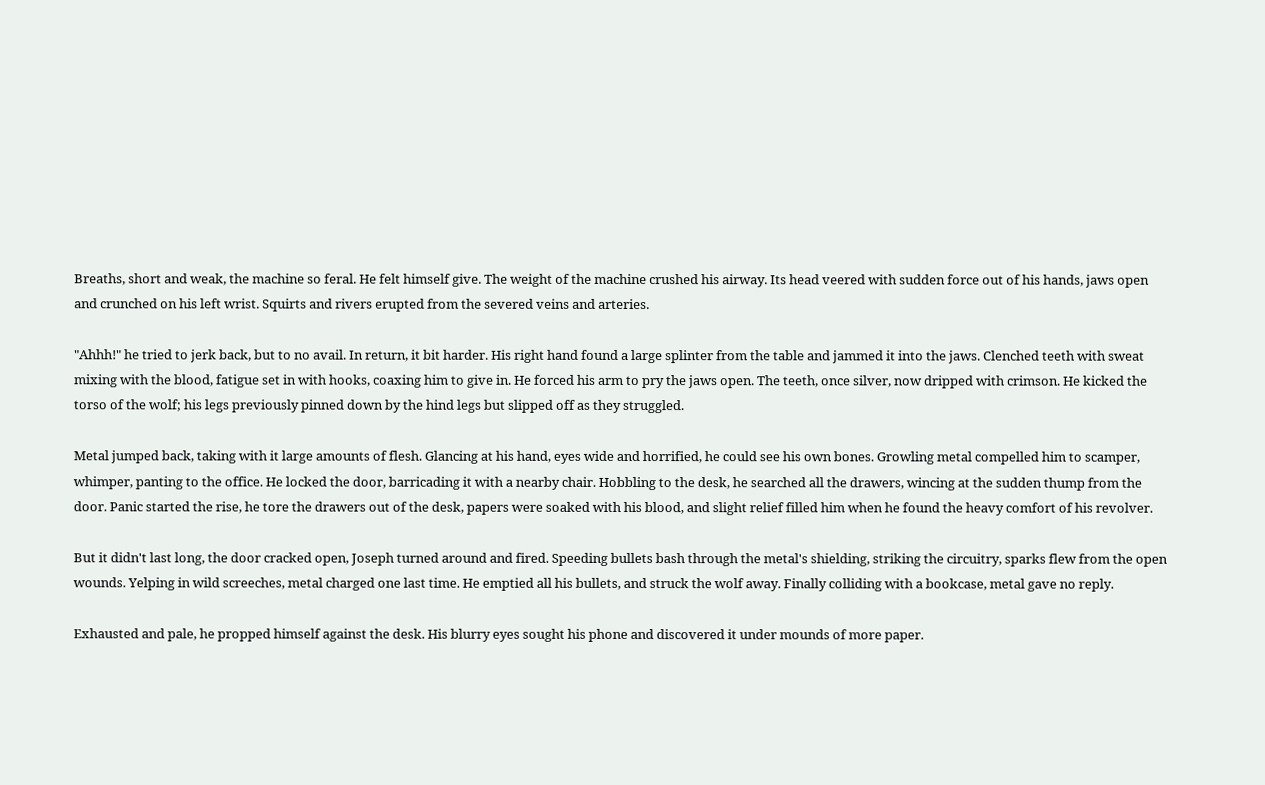Breaths, short and weak, the machine so feral. He felt himself give. The weight of the machine crushed his airway. Its head veered with sudden force out of his hands, jaws open and crunched on his left wrist. Squirts and rivers erupted from the severed veins and arteries.

"Ahhh!" he tried to jerk back, but to no avail. In return, it bit harder. His right hand found a large splinter from the table and jammed it into the jaws. Clenched teeth with sweat mixing with the blood, fatigue set in with hooks, coaxing him to give in. He forced his arm to pry the jaws open. The teeth, once silver, now dripped with crimson. He kicked the torso of the wolf; his legs previously pinned down by the hind legs but slipped off as they struggled.

Metal jumped back, taking with it large amounts of flesh. Glancing at his hand, eyes wide and horrified, he could see his own bones. Growling metal compelled him to scamper, whimper, panting to the office. He locked the door, barricading it with a nearby chair. Hobbling to the desk, he searched all the drawers, wincing at the sudden thump from the door. Panic started the rise, he tore the drawers out of the desk, papers were soaked with his blood, and slight relief filled him when he found the heavy comfort of his revolver.

But it didn't last long, the door cracked open, Joseph turned around and fired. Speeding bullets bash through the metal's shielding, striking the circuitry, sparks flew from the open wounds. Yelping in wild screeches, metal charged one last time. He emptied all his bullets, and struck the wolf away. Finally colliding with a bookcase, metal gave no reply.

Exhausted and pale, he propped himself against the desk. His blurry eyes sought his phone and discovered it under mounds of more paper.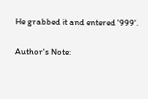He grabbed it and entered '999'.

Author's Note: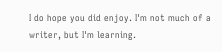I do hope you did enjoy. I'm not much of a writer, but I'm learning.